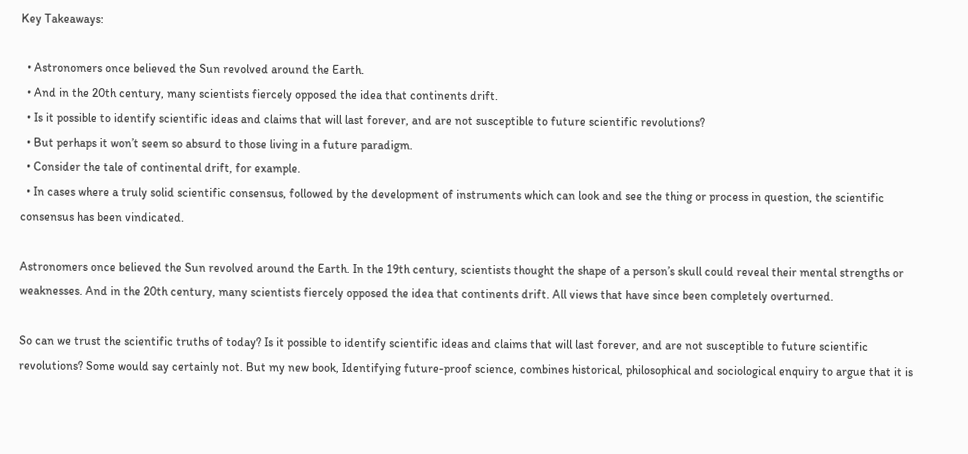Key Takeaways:

  • Astronomers once believed the Sun revolved around the Earth.
  • And in the 20th century, many scientists fiercely opposed the idea that continents drift.
  • Is it possible to identify scientific ideas and claims that will last forever, and are not susceptible to future scientific revolutions?
  • But perhaps it won’t seem so absurd to those living in a future paradigm.
  • Consider the tale of continental drift, for example.
  • In cases where a truly solid scientific consensus, followed by the development of instruments which can look and see the thing or process in question, the scientific consensus has been vindicated.

Astronomers once believed the Sun revolved around the Earth. In the 19th century, scientists thought the shape of a person’s skull could reveal their mental strengths or weaknesses. And in the 20th century, many scientists fiercely opposed the idea that continents drift. All views that have since been completely overturned.

So can we trust the scientific truths of today? Is it possible to identify scientific ideas and claims that will last forever, and are not susceptible to future scientific revolutions? Some would say certainly not. But my new book, Identifying future-proof science, combines historical, philosophical and sociological enquiry to argue that it is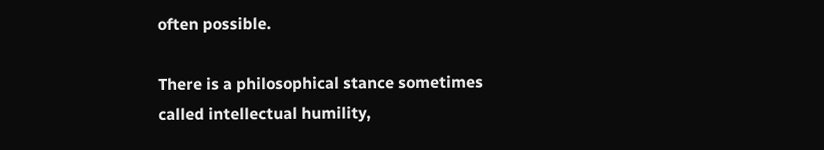often possible.

There is a philosophical stance sometimes called intellectual humility,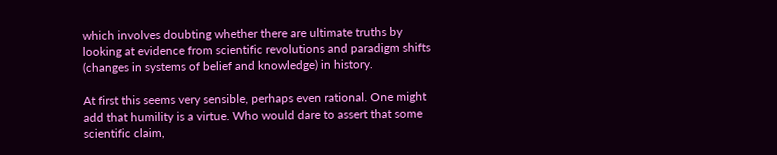which involves doubting whether there are ultimate truths by looking at evidence from scientific revolutions and paradigm shifts (changes in systems of belief and knowledge) in history.

At first this seems very sensible, perhaps even rational. One might add that humility is a virtue. Who would dare to assert that some scientific claim,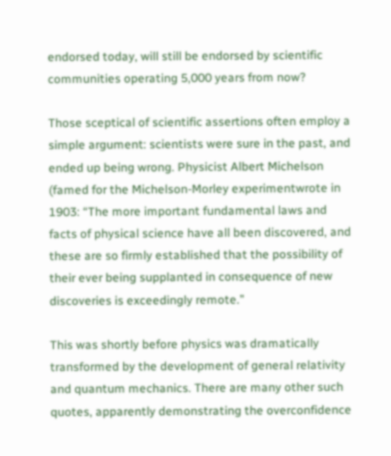endorsed today, will still be endorsed by scientific communities operating 5,000 years from now?

Those sceptical of scientific assertions often employ a simple argument: scientists were sure in the past, and ended up being wrong. Physicist Albert Michelson (famed for the Michelson-Morley experimentwrote in 1903: “The more important fundamental laws and facts of physical science have all been discovered, and these are so firmly established that the possibility of their ever being supplanted in consequence of new discoveries is exceedingly remote.”

This was shortly before physics was dramatically transformed by the development of general relativity and quantum mechanics. There are many other such quotes, apparently demonstrating the overconfidence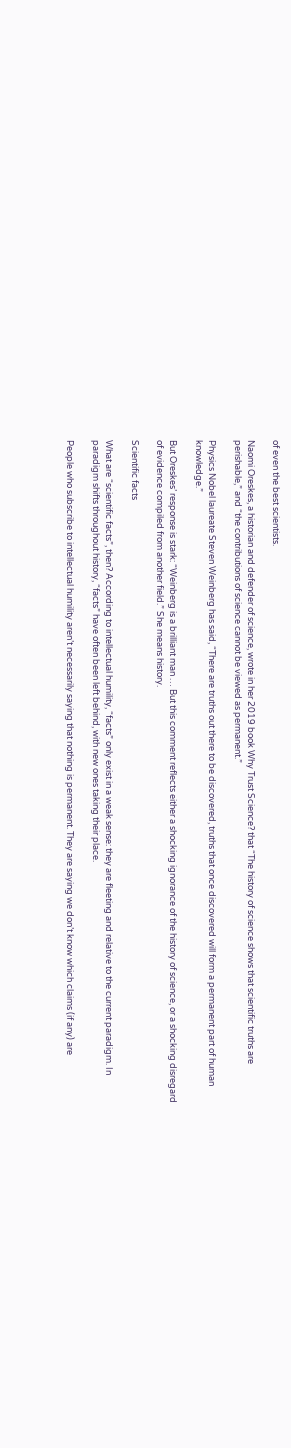of even the best scientists.

Naomi Oreskes, a historian and defender of science, wrote in her 2019 book Why Trust Science? that “The history of science shows that scientific truths are perishable,” and “the contributions of science cannot be viewed as permanent.”

Physics Nobel laureate Steven Weinberg has said, “There are truths out there to be discovered, truths that once discovered will form a permanent part of human knowledge.”

But Oreskes’ response is stark: “Weinberg is a brilliant man … But this comment reflects either a shocking ignorance of the history of science, or a shocking disregard of evidence compiled from another field.” She means history.

Scientific facts

What are “scientific facts”, then? According to intellectual humility, “facts” only exist in a weak sense: they are fleeting and relative to the current paradigm. In paradigm shifts throughout history, “facts” have often been left behind, with new ones taking their place.

People who subscribe to intellectual humility aren’t necessarily saying that nothing is permanent. They are saying we don’t know which claims (if any) are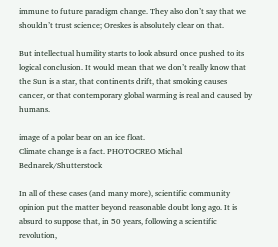immune to future paradigm change. They also don’t say that we shouldn’t trust science; Oreskes is absolutely clear on that.

But intellectual humility starts to look absurd once pushed to its logical conclusion. It would mean that we don’t really know that the Sun is a star, that continents drift, that smoking causes cancer, or that contemporary global warming is real and caused by humans.

image of a polar bear on an ice float.
Climate change is a fact. PHOTOCREO Michal Bednarek/Shutterstock

In all of these cases (and many more), scientific community opinion put the matter beyond reasonable doubt long ago. It is absurd to suppose that, in 50 years, following a scientific revolution,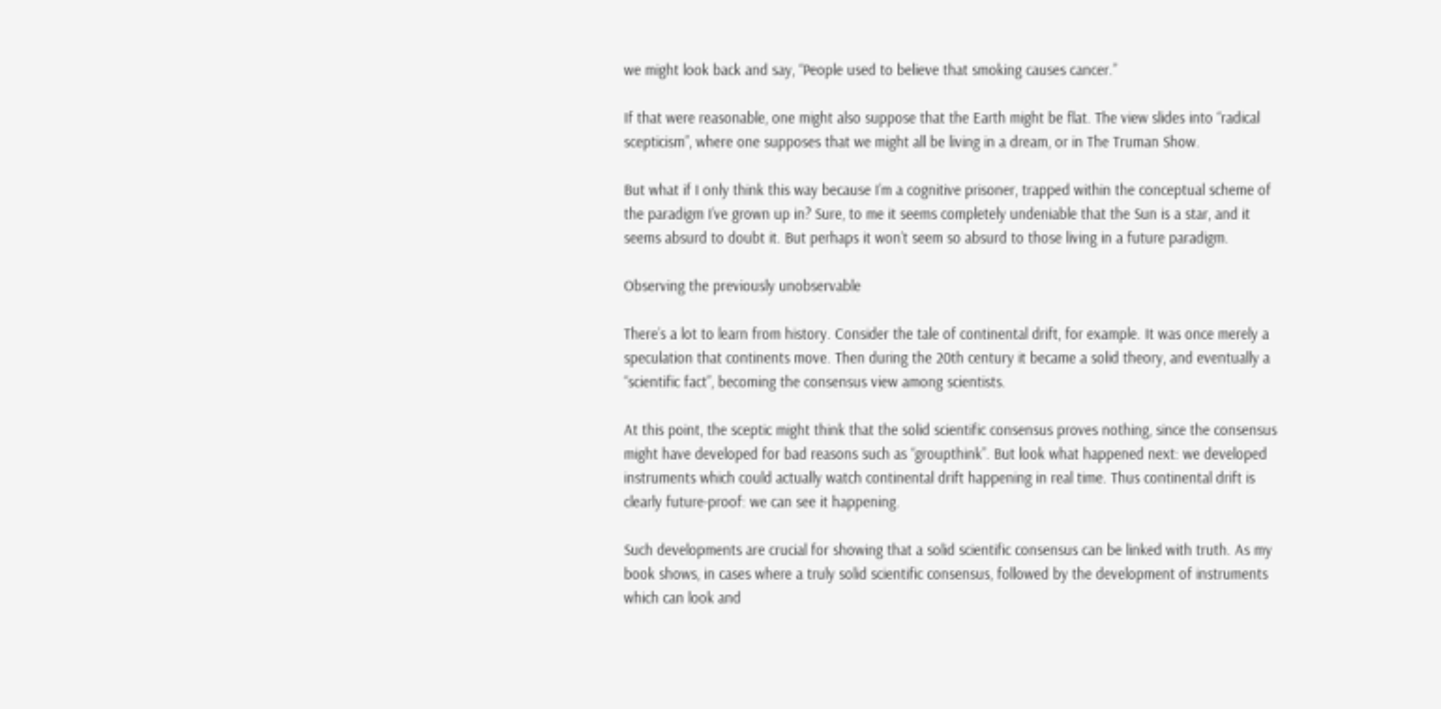we might look back and say, “People used to believe that smoking causes cancer.”

If that were reasonable, one might also suppose that the Earth might be flat. The view slides into “radical scepticism”, where one supposes that we might all be living in a dream, or in The Truman Show.

But what if I only think this way because I’m a cognitive prisoner, trapped within the conceptual scheme of the paradigm I’ve grown up in? Sure, to me it seems completely undeniable that the Sun is a star, and it seems absurd to doubt it. But perhaps it won’t seem so absurd to those living in a future paradigm.

Observing the previously unobservable

There’s a lot to learn from history. Consider the tale of continental drift, for example. It was once merely a speculation that continents move. Then during the 20th century it became a solid theory, and eventually a “scientific fact”, becoming the consensus view among scientists.

At this point, the sceptic might think that the solid scientific consensus proves nothing, since the consensus might have developed for bad reasons such as “groupthink”. But look what happened next: we developed instruments which could actually watch continental drift happening in real time. Thus continental drift is clearly future-proof: we can see it happening.

Such developments are crucial for showing that a solid scientific consensus can be linked with truth. As my book shows, in cases where a truly solid scientific consensus, followed by the development of instruments which can look and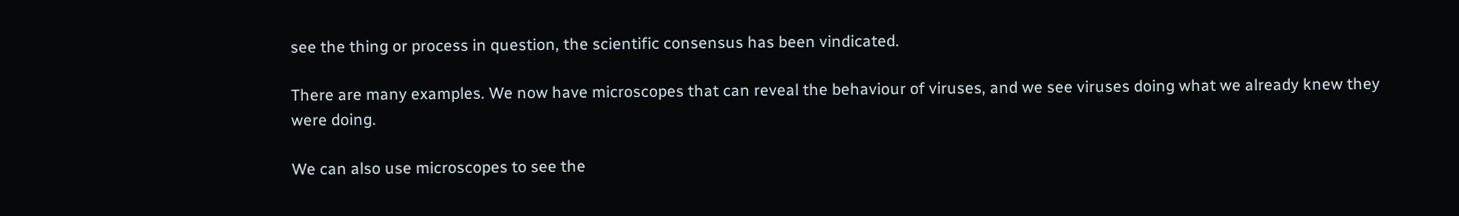see the thing or process in question, the scientific consensus has been vindicated.

There are many examples. We now have microscopes that can reveal the behaviour of viruses, and we see viruses doing what we already knew they were doing.

We can also use microscopes to see the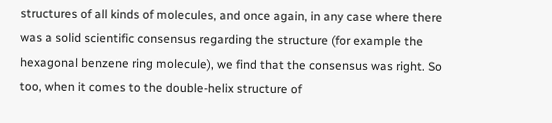structures of all kinds of molecules, and once again, in any case where there was a solid scientific consensus regarding the structure (for example the hexagonal benzene ring molecule), we find that the consensus was right. So too, when it comes to the double-helix structure of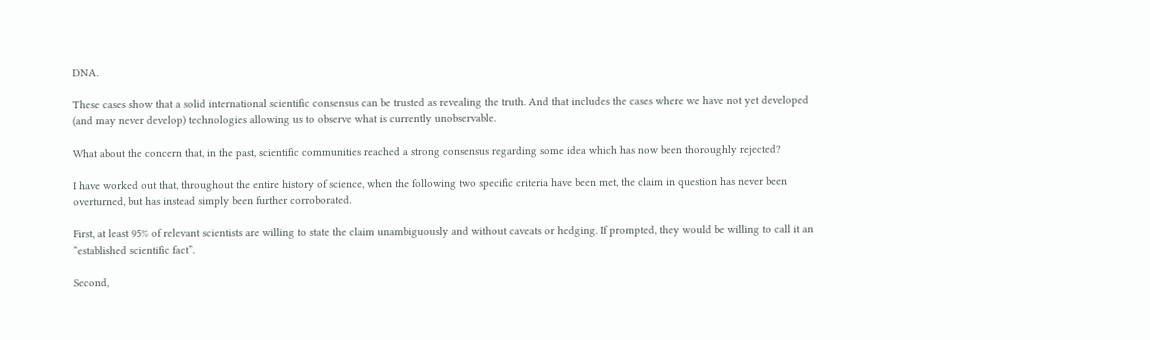DNA.

These cases show that a solid international scientific consensus can be trusted as revealing the truth. And that includes the cases where we have not yet developed (and may never develop) technologies allowing us to observe what is currently unobservable.

What about the concern that, in the past, scientific communities reached a strong consensus regarding some idea which has now been thoroughly rejected?

I have worked out that, throughout the entire history of science, when the following two specific criteria have been met, the claim in question has never been overturned, but has instead simply been further corroborated.

First, at least 95% of relevant scientists are willing to state the claim unambiguously and without caveats or hedging. If prompted, they would be willing to call it an “established scientific fact”.

Second,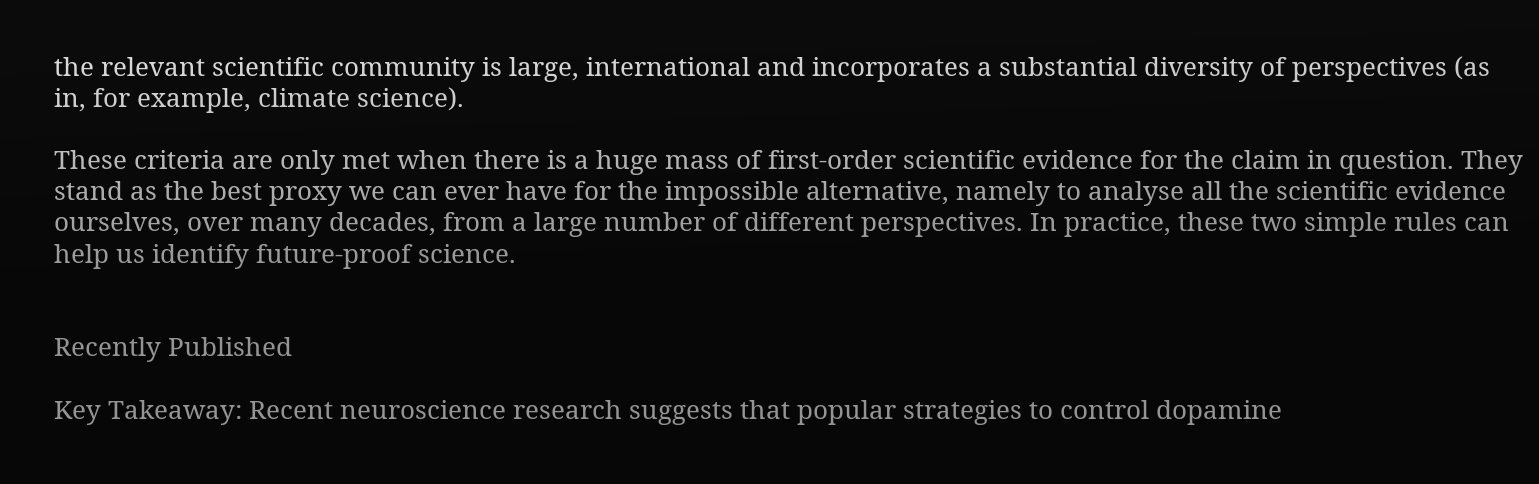the relevant scientific community is large, international and incorporates a substantial diversity of perspectives (as in, for example, climate science).

These criteria are only met when there is a huge mass of first-order scientific evidence for the claim in question. They stand as the best proxy we can ever have for the impossible alternative, namely to analyse all the scientific evidence ourselves, over many decades, from a large number of different perspectives. In practice, these two simple rules can help us identify future-proof science.


Recently Published

Key Takeaway: Recent neuroscience research suggests that popular strategies to control dopamine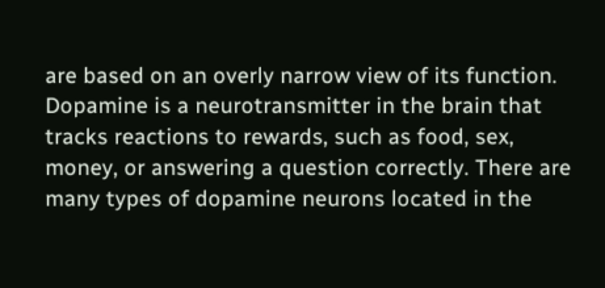are based on an overly narrow view of its function. Dopamine is a neurotransmitter in the brain that tracks reactions to rewards, such as food, sex, money, or answering a question correctly. There are many types of dopamine neurons located in the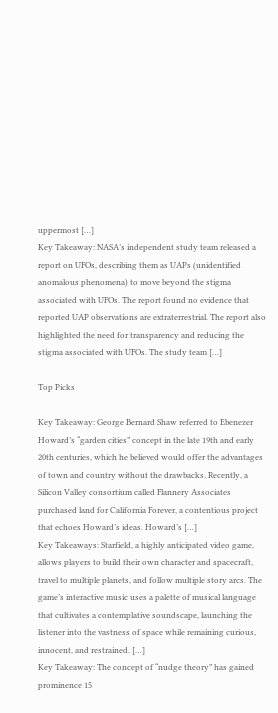uppermost […]
Key Takeaway: NASA’s independent study team released a report on UFOs, describing them as UAPs (unidentified anomalous phenomena) to move beyond the stigma associated with UFOs. The report found no evidence that reported UAP observations are extraterrestrial. The report also highlighted the need for transparency and reducing the stigma associated with UFOs. The study team […]

Top Picks

Key Takeaway: George Bernard Shaw referred to Ebenezer Howard’s “garden cities” concept in the late 19th and early 20th centuries, which he believed would offer the advantages of town and country without the drawbacks. Recently, a Silicon Valley consortium called Flannery Associates purchased land for California Forever, a contentious project that echoes Howard’s ideas. Howard’s […]
Key Takeaways: Starfield, a highly anticipated video game, allows players to build their own character and spacecraft, travel to multiple planets, and follow multiple story arcs. The game’s interactive music uses a palette of musical language that cultivates a contemplative soundscape, launching the listener into the vastness of space while remaining curious, innocent, and restrained. […]
Key Takeaway: The concept of “nudge theory” has gained prominence 15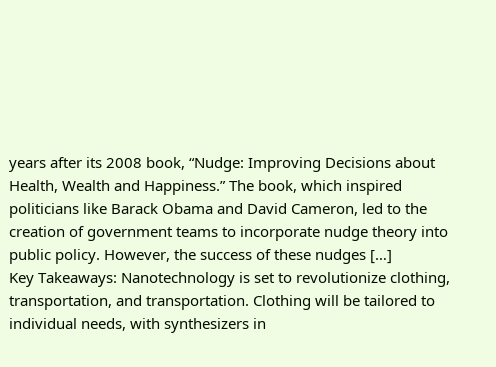years after its 2008 book, “Nudge: Improving Decisions about Health, Wealth and Happiness.” The book, which inspired politicians like Barack Obama and David Cameron, led to the creation of government teams to incorporate nudge theory into public policy. However, the success of these nudges […]
Key Takeaways: Nanotechnology is set to revolutionize clothing, transportation, and transportation. Clothing will be tailored to individual needs, with synthesizers in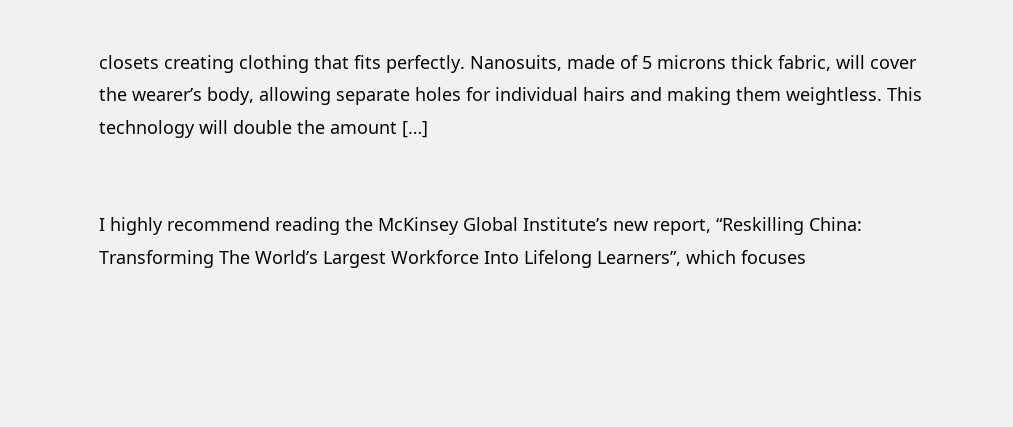closets creating clothing that fits perfectly. Nanosuits, made of 5 microns thick fabric, will cover the wearer’s body, allowing separate holes for individual hairs and making them weightless. This technology will double the amount […]


I highly recommend reading the McKinsey Global Institute’s new report, “Reskilling China: Transforming The World’s Largest Workforce Into Lifelong Learners”, which focuses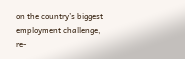on the country’s biggest employment challenge, re-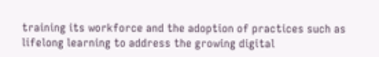training its workforce and the adoption of practices such as lifelong learning to address the growing digital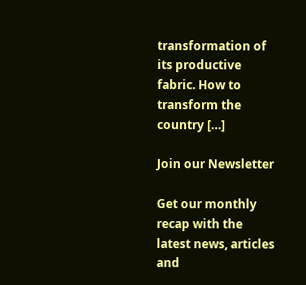transformation of its productive fabric. How to transform the country […]

Join our Newsletter

Get our monthly recap with the latest news, articles and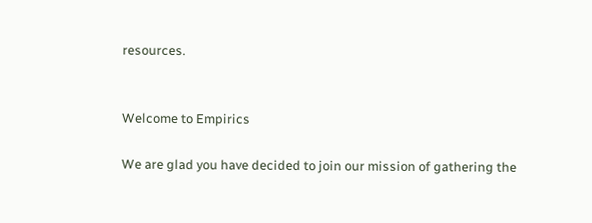resources.


Welcome to Empirics

We are glad you have decided to join our mission of gathering the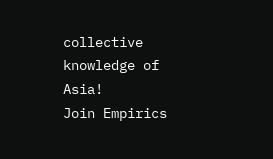collective knowledge of Asia!
Join Empirics